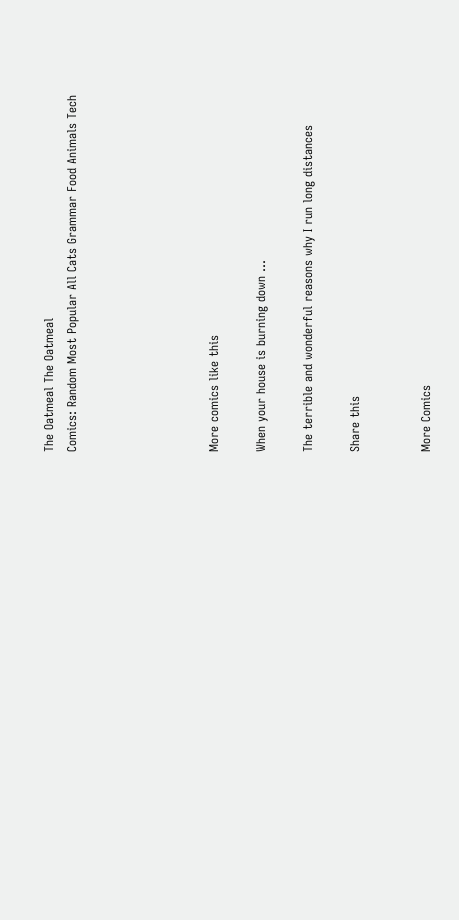The Oatmeal The Oatmeal
Comics: Random Most Popular All Cats Grammar Food Animals Tech





More comics like this

When your house is burning down ...

The terrible and wonderful reasons why I run long distances

Share this


More Comics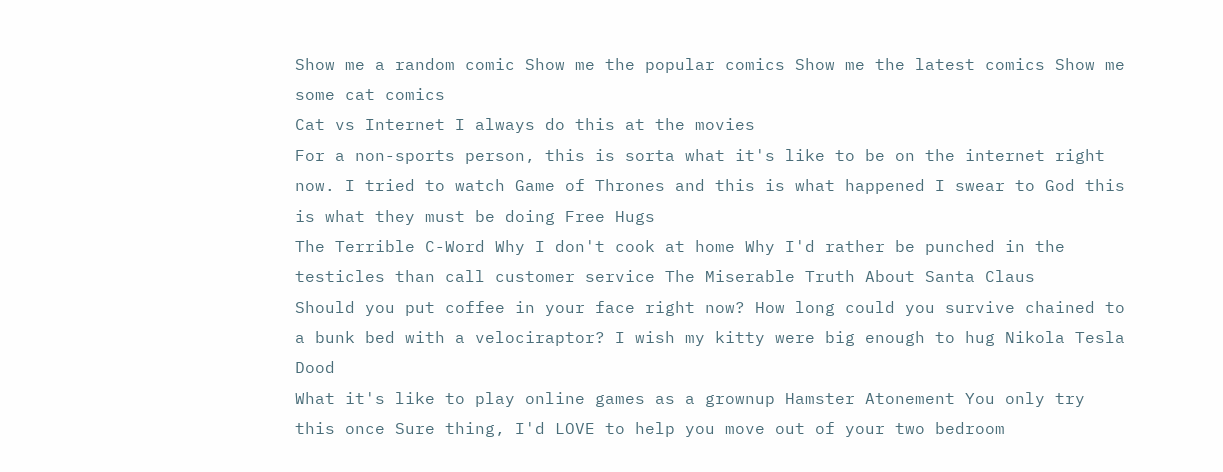Show me a random comic Show me the popular comics Show me the latest comics Show me some cat comics
Cat vs Internet I always do this at the movies
For a non-sports person, this is sorta what it's like to be on the internet right now. I tried to watch Game of Thrones and this is what happened I swear to God this is what they must be doing Free Hugs
The Terrible C-Word Why I don't cook at home Why I'd rather be punched in the testicles than call customer service The Miserable Truth About Santa Claus
Should you put coffee in your face right now? How long could you survive chained to a bunk bed with a velociraptor? I wish my kitty were big enough to hug Nikola Tesla Dood
What it's like to play online games as a grownup Hamster Atonement You only try this once Sure thing, I'd LOVE to help you move out of your two bedroom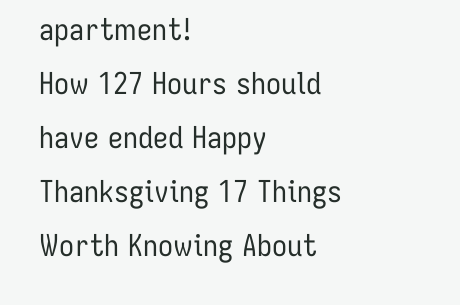apartment!
How 127 Hours should have ended Happy Thanksgiving 17 Things Worth Knowing About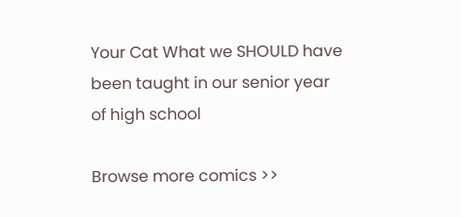Your Cat What we SHOULD have been taught in our senior year of high school

Browse more comics >>